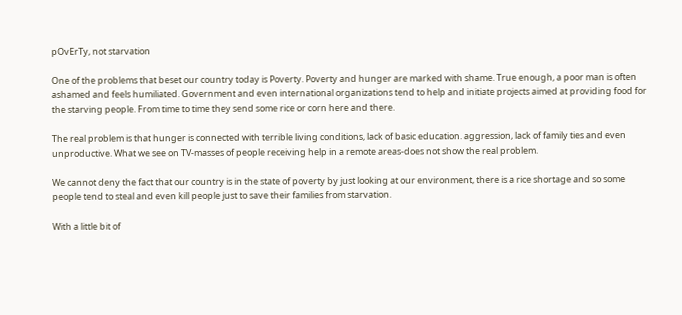pOvErTy, not starvation

One of the problems that beset our country today is Poverty. Poverty and hunger are marked with shame. True enough, a poor man is often ashamed and feels humiliated. Government and even international organizations tend to help and initiate projects aimed at providing food for the starving people. From time to time they send some rice or corn here and there.

The real problem is that hunger is connected with terrible living conditions, lack of basic education. aggression, lack of family ties and even unproductive. What we see on TV-masses of people receiving help in a remote areas-does not show the real problem.

We cannot deny the fact that our country is in the state of poverty by just looking at our environment, there is a rice shortage and so some people tend to steal and even kill people just to save their families from starvation.

With a little bit of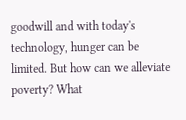goodwill and with today's technology, hunger can be limited. But how can we alleviate poverty? What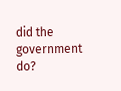did the government do?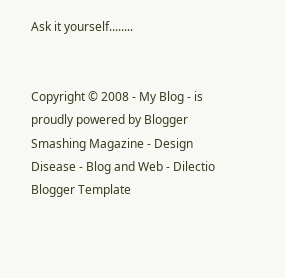Ask it yourself........


Copyright © 2008 - My Blog - is proudly powered by Blogger
Smashing Magazine - Design Disease - Blog and Web - Dilectio Blogger Template